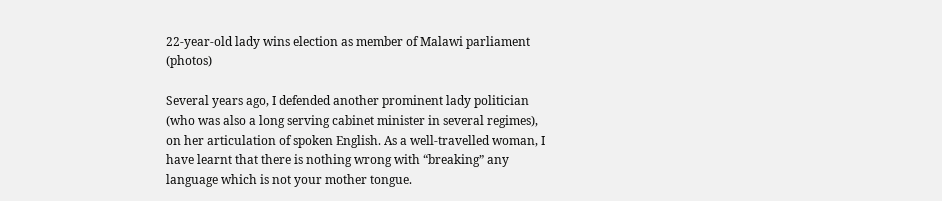22-year-old lady wins election as member of Malawi parliament (photos)

Several years ago, I defended another prominent lady politician (who was also a long serving cabinet minister in several regimes), on her articulation of spoken English. As a well-travelled woman, I have learnt that there is nothing wrong with “breaking” any language which is not your mother tongue.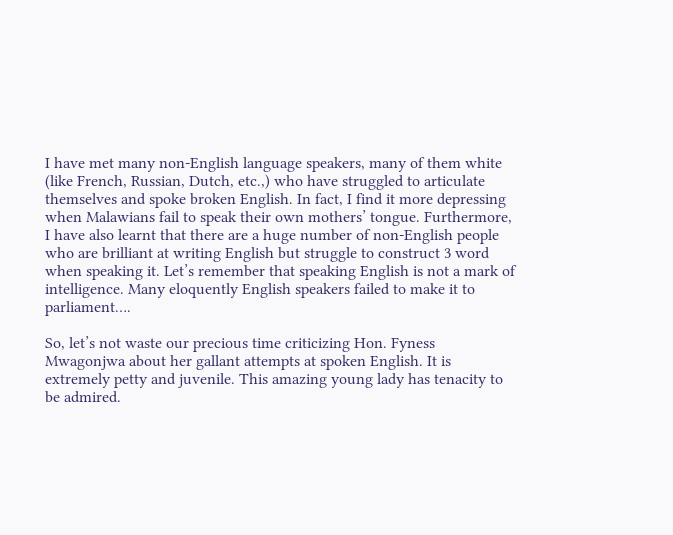I have met many non-English language speakers, many of them white (like French, Russian, Dutch, etc.,) who have struggled to articulate themselves and spoke broken English. In fact, I find it more depressing when Malawians fail to speak their own mothers’ tongue. Furthermore, I have also learnt that there are a huge number of non-English people who are brilliant at writing English but struggle to construct 3 word when speaking it. Let’s remember that speaking English is not a mark of intelligence. Many eloquently English speakers failed to make it to parliament….

So, let’s not waste our precious time criticizing Hon. Fyness Mwagonjwa about her gallant attempts at spoken English. It is extremely petty and juvenile. This amazing young lady has tenacity to be admired.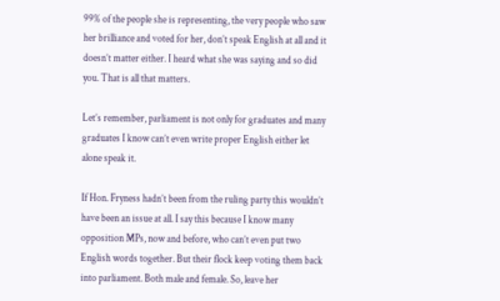99% of the people she is representing, the very people who saw her brilliance and voted for her, don’t speak English at all and it doesn’t matter either. I heard what she was saying and so did you. That is all that matters.

Let’s remember, parliament is not only for graduates and many graduates I know can’t even write proper English either let alone speak it.

If Hon. Fryness hadn’t been from the ruling party this wouldn’t have been an issue at all. I say this because I know many opposition MPs, now and before, who can’t even put two English words together. But their flock keep voting them back into parliament. Both male and female. So, leave her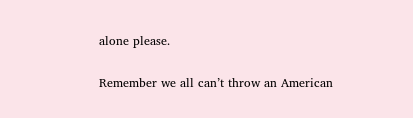alone please.

Remember we all can’t throw an American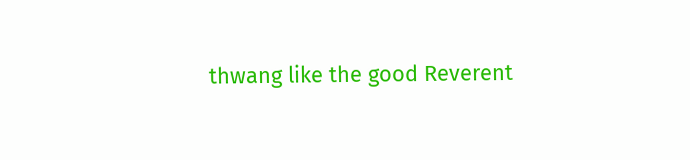thwang like the good Reverent